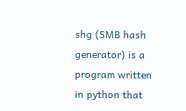shg (SMB hash generator) is a program written in python that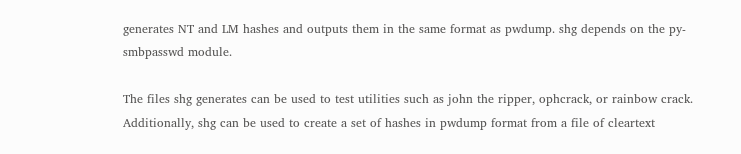generates NT and LM hashes and outputs them in the same format as pwdump. shg depends on the py-smbpasswd module.

The files shg generates can be used to test utilities such as john the ripper, ophcrack, or rainbow crack. Additionally, shg can be used to create a set of hashes in pwdump format from a file of cleartext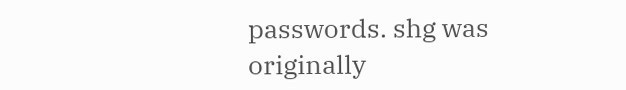passwords. shg was originally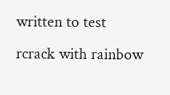written to test rcrack with rainbow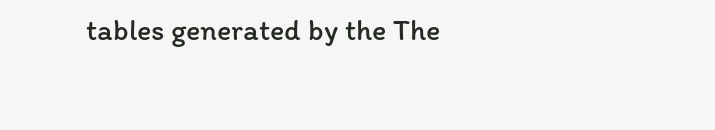tables generated by the The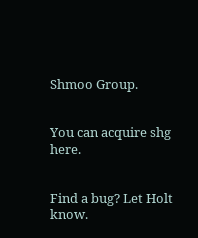Shmoo Group.


You can acquire shg here.


Find a bug? Let Holt know.